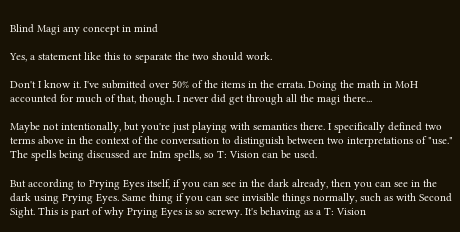Blind Magi any concept in mind

Yes, a statement like this to separate the two should work.

Don't I know it. I've submitted over 50% of the items in the errata. Doing the math in MoH accounted for much of that, though. I never did get through all the magi there...

Maybe not intentionally, but you're just playing with semantics there. I specifically defined two terms above in the context of the conversation to distinguish between two interpretations of "use." The spells being discussed are InIm spells, so T: Vision can be used.

But according to Prying Eyes itself, if you can see in the dark already, then you can see in the dark using Prying Eyes. Same thing if you can see invisible things normally, such as with Second Sight. This is part of why Prying Eyes is so screwy. It's behaving as a T: Vision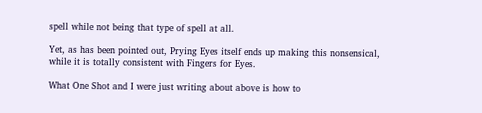spell while not being that type of spell at all.

Yet, as has been pointed out, Prying Eyes itself ends up making this nonsensical, while it is totally consistent with Fingers for Eyes.

What One Shot and I were just writing about above is how to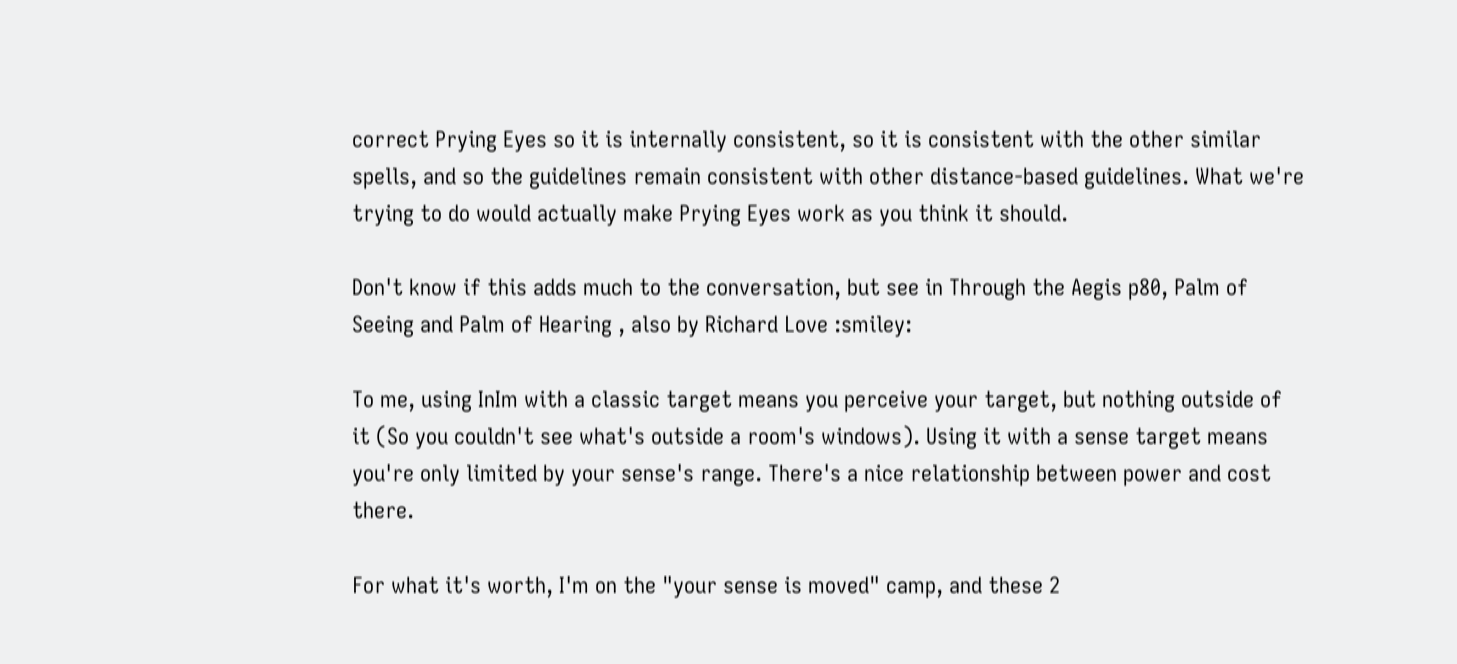correct Prying Eyes so it is internally consistent, so it is consistent with the other similar spells, and so the guidelines remain consistent with other distance-based guidelines. What we're trying to do would actually make Prying Eyes work as you think it should.

Don't know if this adds much to the conversation, but see in Through the Aegis p80, Palm of Seeing and Palm of Hearing , also by Richard Love :smiley:

To me, using InIm with a classic target means you perceive your target, but nothing outside of it (So you couldn't see what's outside a room's windows). Using it with a sense target means you're only limited by your sense's range. There's a nice relationship between power and cost there.

For what it's worth, I'm on the "your sense is moved" camp, and these 2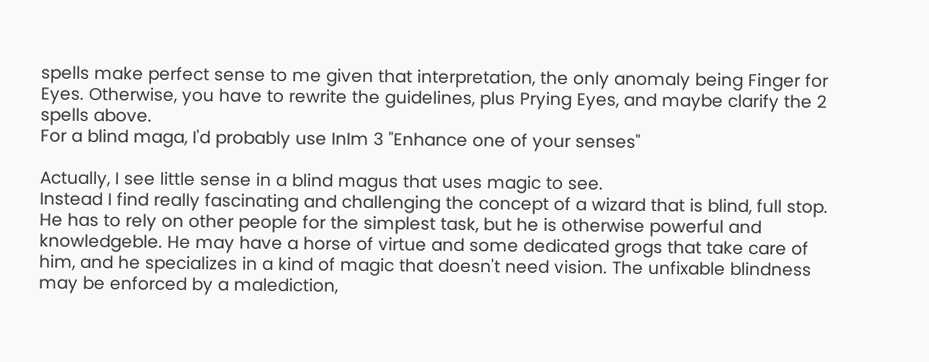spells make perfect sense to me given that interpretation, the only anomaly being Finger for Eyes. Otherwise, you have to rewrite the guidelines, plus Prying Eyes, and maybe clarify the 2 spells above.
For a blind maga, I'd probably use InIm 3 "Enhance one of your senses"

Actually, I see little sense in a blind magus that uses magic to see.
Instead I find really fascinating and challenging the concept of a wizard that is blind, full stop. He has to rely on other people for the simplest task, but he is otherwise powerful and knowledgeble. He may have a horse of virtue and some dedicated grogs that take care of him, and he specializes in a kind of magic that doesn't need vision. The unfixable blindness may be enforced by a malediction,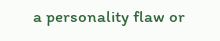a personality flaw or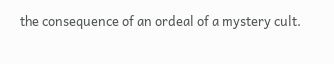the consequence of an ordeal of a mystery cult.